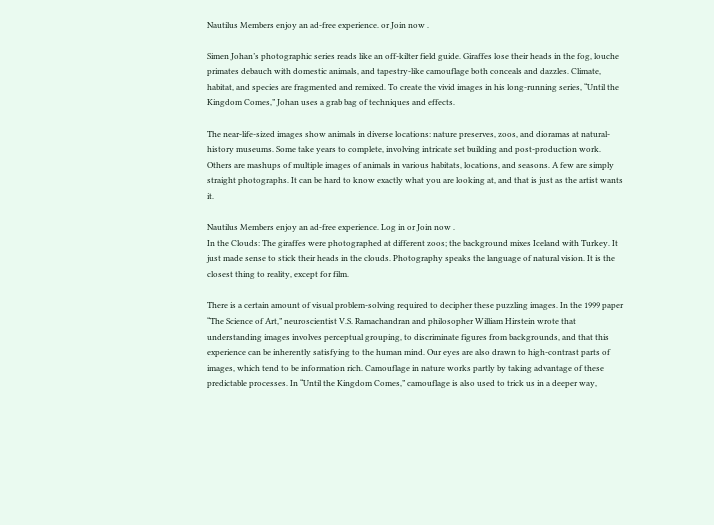Nautilus Members enjoy an ad-free experience. or Join now .

Simen Johan’s photographic series reads like an off-kilter field guide. Giraffes lose their heads in the fog, louche primates debauch with domestic animals, and tapestry-like camouflage both conceals and dazzles. Climate, habitat, and species are fragmented and remixed. To create the vivid images in his long-running series, “Until the Kingdom Comes,” Johan uses a grab bag of techniques and effects.

The near-life-sized images show animals in diverse locations: nature preserves, zoos, and dioramas at natural-history museums. Some take years to complete, involving intricate set building and post-production work. Others are mashups of multiple images of animals in various habitats, locations, and seasons. A few are simply straight photographs. It can be hard to know exactly what you are looking at, and that is just as the artist wants it.

Nautilus Members enjoy an ad-free experience. Log in or Join now .
In the Clouds: The giraffes were photographed at different zoos; the background mixes Iceland with Turkey. It just made sense to stick their heads in the clouds. Photography speaks the language of natural vision. It is the closest thing to reality, except for film.

There is a certain amount of visual problem-solving required to decipher these puzzling images. In the 1999 paper “The Science of Art,” neuroscientist V.S. Ramachandran and philosopher William Hirstein wrote that understanding images involves perceptual grouping, to discriminate figures from backgrounds, and that this experience can be inherently satisfying to the human mind. Our eyes are also drawn to high-contrast parts of images, which tend to be information rich. Camouflage in nature works partly by taking advantage of these predictable processes. In “Until the Kingdom Comes,” camouflage is also used to trick us in a deeper way,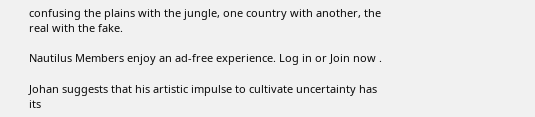confusing the plains with the jungle, one country with another, the real with the fake.

Nautilus Members enjoy an ad-free experience. Log in or Join now .

Johan suggests that his artistic impulse to cultivate uncertainty has its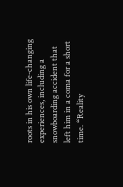roots in his own life-changing experiences, including a snowboarding accident that left him in a coma for a short time. “Reality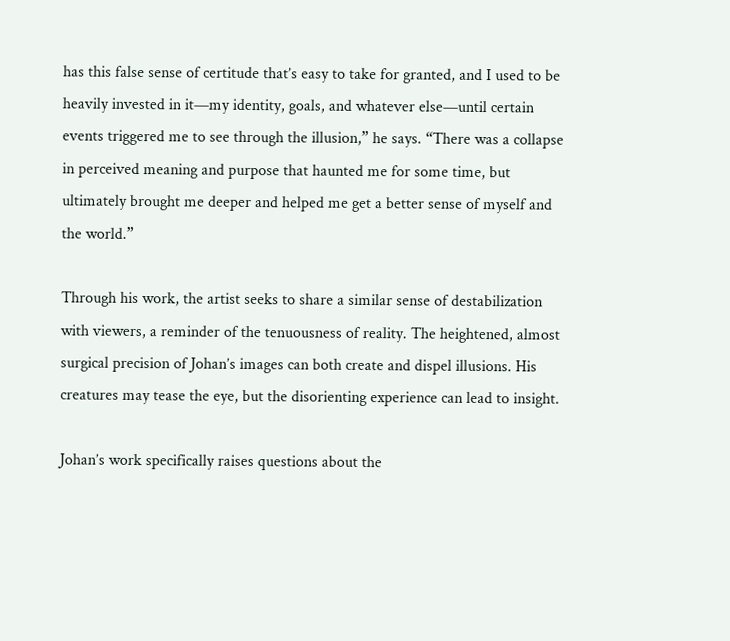has this false sense of certitude that’s easy to take for granted, and I used to be heavily invested in it—my identity, goals, and whatever else—until certain events triggered me to see through the illusion,” he says. “There was a collapse in perceived meaning and purpose that haunted me for some time, but ultimately brought me deeper and helped me get a better sense of myself and the world.”

Through his work, the artist seeks to share a similar sense of destabilization with viewers, a reminder of the tenuousness of reality. The heightened, almost surgical precision of Johan’s images can both create and dispel illusions. His creatures may tease the eye, but the disorienting experience can lead to insight.

Johan’s work specifically raises questions about the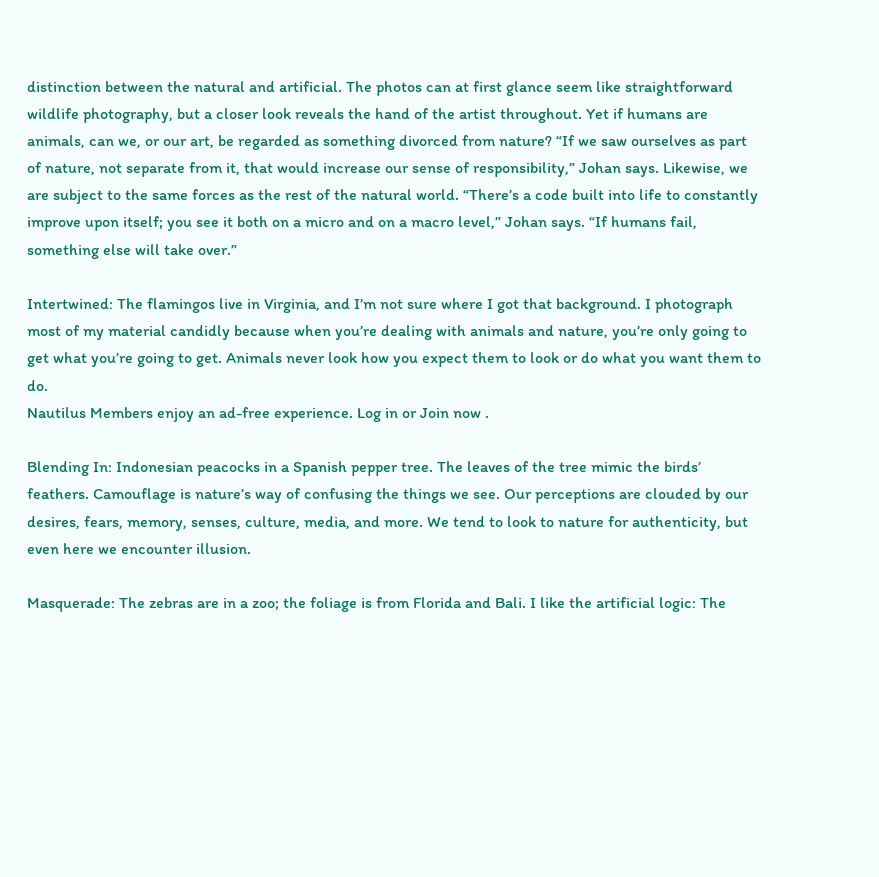distinction between the natural and artificial. The photos can at first glance seem like straightforward wildlife photography, but a closer look reveals the hand of the artist throughout. Yet if humans are animals, can we, or our art, be regarded as something divorced from nature? “If we saw ourselves as part of nature, not separate from it, that would increase our sense of responsibility,” Johan says. Likewise, we are subject to the same forces as the rest of the natural world. “There’s a code built into life to constantly improve upon itself; you see it both on a micro and on a macro level,” Johan says. “If humans fail, something else will take over.”

Intertwined: The flamingos live in Virginia, and I’m not sure where I got that background. I photograph most of my material candidly because when you’re dealing with animals and nature, you’re only going to get what you’re going to get. Animals never look how you expect them to look or do what you want them to do.
Nautilus Members enjoy an ad-free experience. Log in or Join now .

Blending In: Indonesian peacocks in a Spanish pepper tree. The leaves of the tree mimic the birds’ feathers. Camouflage is nature’s way of confusing the things we see. Our perceptions are clouded by our desires, fears, memory, senses, culture, media, and more. We tend to look to nature for authenticity, but even here we encounter illusion.

Masquerade: The zebras are in a zoo; the foliage is from Florida and Bali. I like the artificial logic: The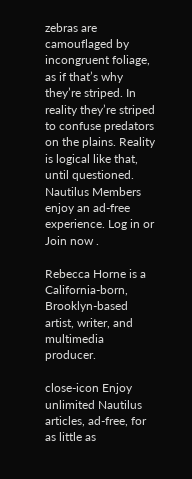zebras are camouflaged by incongruent foliage, as if that’s why they’re striped. In reality they’re striped to confuse predators on the plains. Reality is logical like that, until questioned.
Nautilus Members enjoy an ad-free experience. Log in or Join now .

Rebecca Horne is a California-born, Brooklyn-based artist, writer, and multimedia producer.

close-icon Enjoy unlimited Nautilus articles, ad-free, for as little as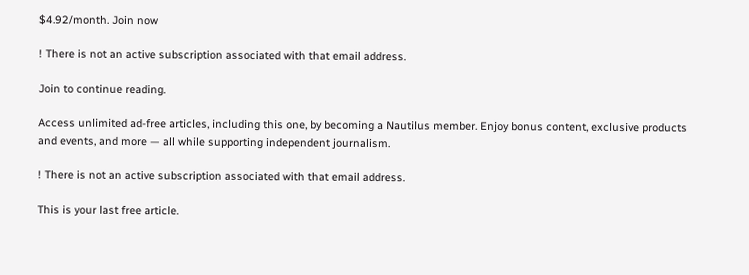$4.92/month. Join now

! There is not an active subscription associated with that email address.

Join to continue reading.

Access unlimited ad-free articles, including this one, by becoming a Nautilus member. Enjoy bonus content, exclusive products and events, and more — all while supporting independent journalism.

! There is not an active subscription associated with that email address.

This is your last free article.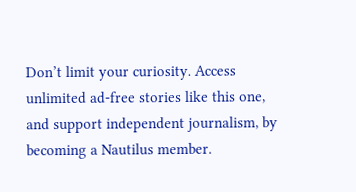Don’t limit your curiosity. Access unlimited ad-free stories like this one, and support independent journalism, by becoming a Nautilus member.